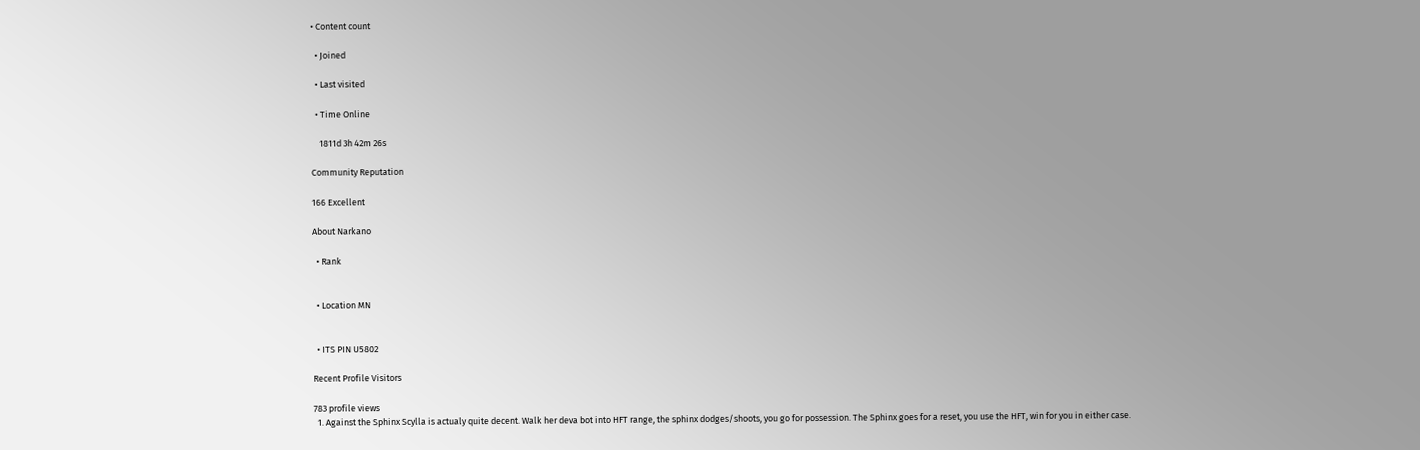• Content count

  • Joined

  • Last visited

  • Time Online

    1811d 3h 42m 26s

Community Reputation

166 Excellent

About Narkano

  • Rank


  • Location MN


  • ITS PIN U5802

Recent Profile Visitors

783 profile views
  1. Against the Sphinx Scylla is actualy quite decent. Walk her deva bot into HFT range, the sphinx dodges/shoots, you go for possession. The Sphinx goes for a reset, you use the HFT, win for you in either case.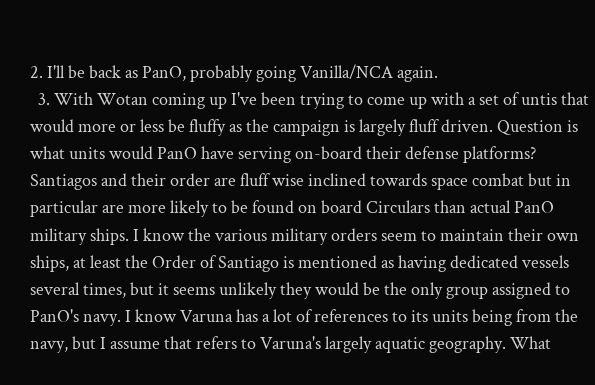2. I'll be back as PanO, probably going Vanilla/NCA again.
  3. With Wotan coming up I've been trying to come up with a set of untis that would more or less be fluffy as the campaign is largely fluff driven. Question is what units would PanO have serving on-board their defense platforms? Santiagos and their order are fluff wise inclined towards space combat but in particular are more likely to be found on board Circulars than actual PanO military ships. I know the various military orders seem to maintain their own ships, at least the Order of Santiago is mentioned as having dedicated vessels several times, but it seems unlikely they would be the only group assigned to PanO's navy. I know Varuna has a lot of references to its units being from the navy, but I assume that refers to Varuna's largely aquatic geography. What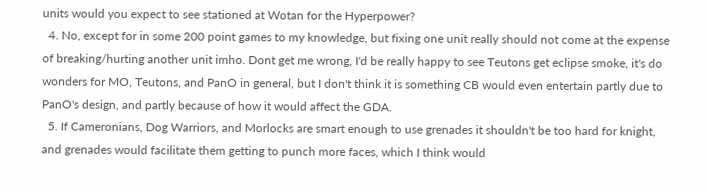units would you expect to see stationed at Wotan for the Hyperpower?
  4. No, except for in some 200 point games to my knowledge, but fixing one unit really should not come at the expense of breaking/hurting another unit imho. Dont get me wrong, I'd be really happy to see Teutons get eclipse smoke, it's do wonders for MO, Teutons, and PanO in general, but I don't think it is something CB would even entertain partly due to PanO's design, and partly because of how it would affect the GDA.
  5. If Cameronians, Dog Warriors, and Morlocks are smart enough to use grenades it shouldn't be too hard for knight, and grenades would facilitate them getting to punch more faces, which I think would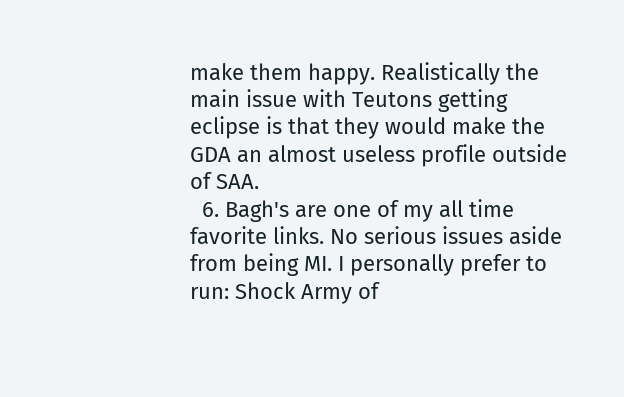make them happy. Realistically the main issue with Teutons getting eclipse is that they would make the GDA an almost useless profile outside of SAA.
  6. Bagh's are one of my all time favorite links. No serious issues aside from being MI. I personally prefer to run: Shock Army of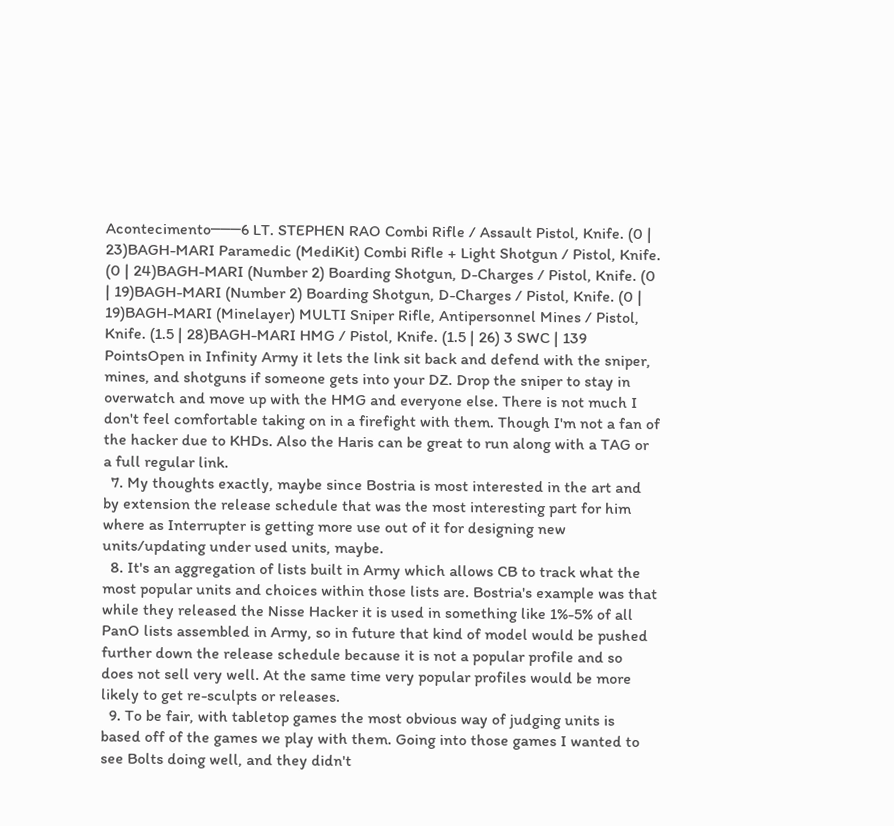Acontecimento───6 LT. STEPHEN RAO Combi Rifle / Assault Pistol, Knife. (0 | 23)BAGH-MARI Paramedic (MediKit) Combi Rifle + Light Shotgun / Pistol, Knife. (0 | 24)BAGH-MARI (Number 2) Boarding Shotgun, D-Charges / Pistol, Knife. (0 | 19)BAGH-MARI (Number 2) Boarding Shotgun, D-Charges / Pistol, Knife. (0 | 19)BAGH-MARI (Minelayer) MULTI Sniper Rifle, Antipersonnel Mines / Pistol, Knife. (1.5 | 28)BAGH-MARI HMG / Pistol, Knife. (1.5 | 26) 3 SWC | 139 PointsOpen in Infinity Army it lets the link sit back and defend with the sniper, mines, and shotguns if someone gets into your DZ. Drop the sniper to stay in overwatch and move up with the HMG and everyone else. There is not much I don't feel comfortable taking on in a firefight with them. Though I'm not a fan of the hacker due to KHDs. Also the Haris can be great to run along with a TAG or a full regular link.
  7. My thoughts exactly, maybe since Bostria is most interested in the art and by extension the release schedule that was the most interesting part for him where as Interrupter is getting more use out of it for designing new units/updating under used units, maybe.
  8. It's an aggregation of lists built in Army which allows CB to track what the most popular units and choices within those lists are. Bostria's example was that while they released the Nisse Hacker it is used in something like 1%-5% of all PanO lists assembled in Army, so in future that kind of model would be pushed further down the release schedule because it is not a popular profile and so does not sell very well. At the same time very popular profiles would be more likely to get re-sculpts or releases.
  9. To be fair, with tabletop games the most obvious way of judging units is based off of the games we play with them. Going into those games I wanted to see Bolts doing well, and they didn't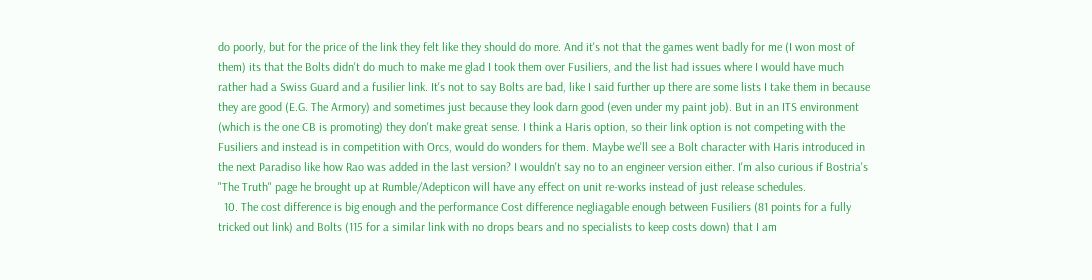do poorly, but for the price of the link they felt like they should do more. And it's not that the games went badly for me (I won most of them) its that the Bolts didn't do much to make me glad I took them over Fusiliers, and the list had issues where I would have much rather had a Swiss Guard and a fusilier link. It's not to say Bolts are bad, like I said further up there are some lists I take them in because they are good (E.G. The Armory) and sometimes just because they look darn good (even under my paint job). But in an ITS environment (which is the one CB is promoting) they don't make great sense. I think a Haris option, so their link option is not competing with the Fusiliers and instead is in competition with Orcs, would do wonders for them. Maybe we'll see a Bolt character with Haris introduced in the next Paradiso like how Rao was added in the last version? I wouldn't say no to an engineer version either. I'm also curious if Bostria's "The Truth" page he brought up at Rumble/Adepticon will have any effect on unit re-works instead of just release schedules.
  10. The cost difference is big enough and the performance Cost difference negliagable enough between Fusiliers (81 points for a fully tricked out link) and Bolts (115 for a similar link with no drops bears and no specialists to keep costs down) that I am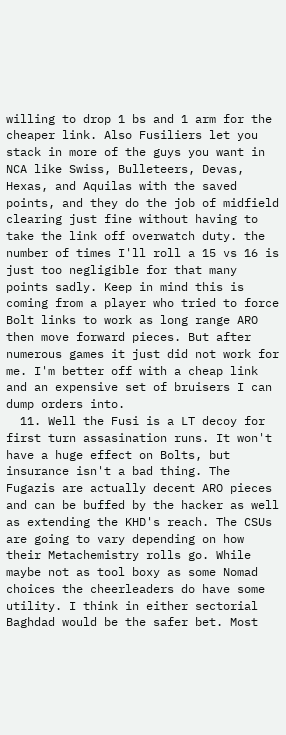willing to drop 1 bs and 1 arm for the cheaper link. Also Fusiliers let you stack in more of the guys you want in NCA like Swiss, Bulleteers, Devas, Hexas, and Aquilas with the saved points, and they do the job of midfield clearing just fine without having to take the link off overwatch duty. the number of times I'll roll a 15 vs 16 is just too negligible for that many points sadly. Keep in mind this is coming from a player who tried to force Bolt links to work as long range ARO then move forward pieces. But after numerous games it just did not work for me. I'm better off with a cheap link and an expensive set of bruisers I can dump orders into.
  11. Well the Fusi is a LT decoy for first turn assasination runs. It won't have a huge effect on Bolts, but insurance isn't a bad thing. The Fugazis are actually decent ARO pieces and can be buffed by the hacker as well as extending the KHD's reach. The CSUs are going to vary depending on how their Metachemistry rolls go. While maybe not as tool boxy as some Nomad choices the cheerleaders do have some utility. I think in either sectorial Baghdad would be the safer bet. Most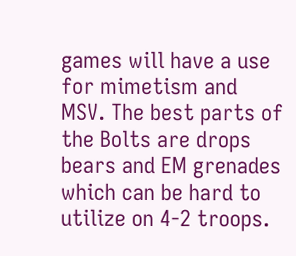games will have a use for mimetism and MSV. The best parts of the Bolts are drops bears and EM grenades which can be hard to utilize on 4-2 troops.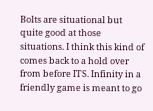Bolts are situational but quite good at those situations. I think this kind of comes back to a hold over from before ITS. Infinity in a friendly game is meant to go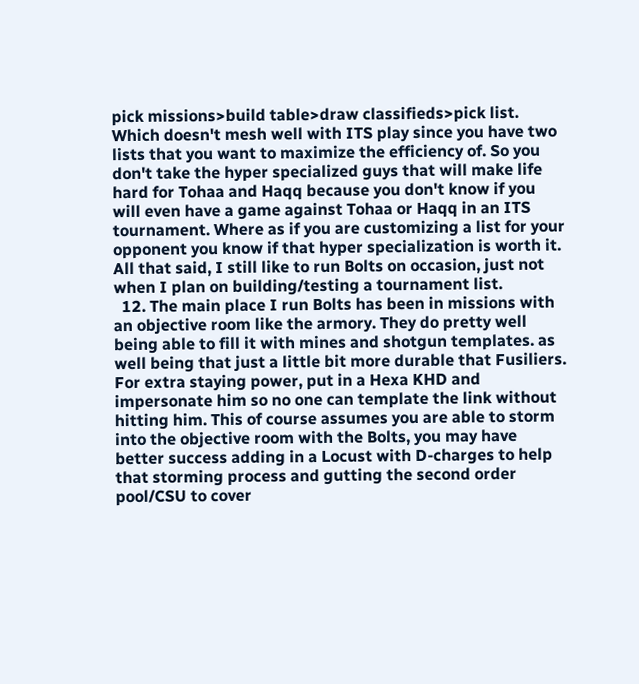pick missions>build table>draw classifieds>pick list. Which doesn't mesh well with ITS play since you have two lists that you want to maximize the efficiency of. So you don't take the hyper specialized guys that will make life hard for Tohaa and Haqq because you don't know if you will even have a game against Tohaa or Haqq in an ITS tournament. Where as if you are customizing a list for your opponent you know if that hyper specialization is worth it. All that said, I still like to run Bolts on occasion, just not when I plan on building/testing a tournament list.
  12. The main place I run Bolts has been in missions with an objective room like the armory. They do pretty well being able to fill it with mines and shotgun templates. as well being that just a little bit more durable that Fusiliers. For extra staying power, put in a Hexa KHD and impersonate him so no one can template the link without hitting him. This of course assumes you are able to storm into the objective room with the Bolts, you may have better success adding in a Locust with D-charges to help that storming process and gutting the second order pool/CSU to cover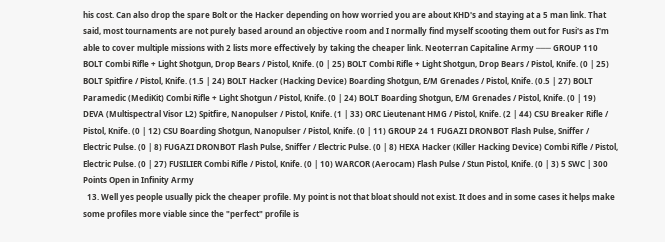his cost. Can also drop the spare Bolt or the Hacker depending on how worried you are about KHD's and staying at a 5 man link. That said, most tournaments are not purely based around an objective room and I normally find myself scooting them out for Fusi's as I'm able to cover multiple missions with 2 lists more effectively by taking the cheaper link. Neoterran Capitaline Army ─── GROUP 110 BOLT Combi Rifle + Light Shotgun, Drop Bears / Pistol, Knife. (0 | 25) BOLT Combi Rifle + Light Shotgun, Drop Bears / Pistol, Knife. (0 | 25) BOLT Spitfire / Pistol, Knife. (1.5 | 24) BOLT Hacker (Hacking Device) Boarding Shotgun, E/M Grenades / Pistol, Knife. (0.5 | 27) BOLT Paramedic (MediKit) Combi Rifle + Light Shotgun / Pistol, Knife. (0 | 24) BOLT Boarding Shotgun, E/M Grenades / Pistol, Knife. (0 | 19) DEVA (Multispectral Visor L2) Spitfire, Nanopulser / Pistol, Knife. (1 | 33) ORC Lieutenant HMG / Pistol, Knife. (2 | 44) CSU Breaker Rifle / Pistol, Knife. (0 | 12) CSU Boarding Shotgun, Nanopulser / Pistol, Knife. (0 | 11) GROUP 24 1 FUGAZI DRONBOT Flash Pulse, Sniffer / Electric Pulse. (0 | 8) FUGAZI DRONBOT Flash Pulse, Sniffer / Electric Pulse. (0 | 8) HEXA Hacker (Killer Hacking Device) Combi Rifle / Pistol, Electric Pulse. (0 | 27) FUSILIER Combi Rifle / Pistol, Knife. (0 | 10) WARCOR (Aerocam) Flash Pulse / Stun Pistol, Knife. (0 | 3) 5 SWC | 300 Points Open in Infinity Army
  13. Well yes people usually pick the cheaper profile. My point is not that bloat should not exist. It does and in some cases it helps make some profiles more viable since the "perfect" profile is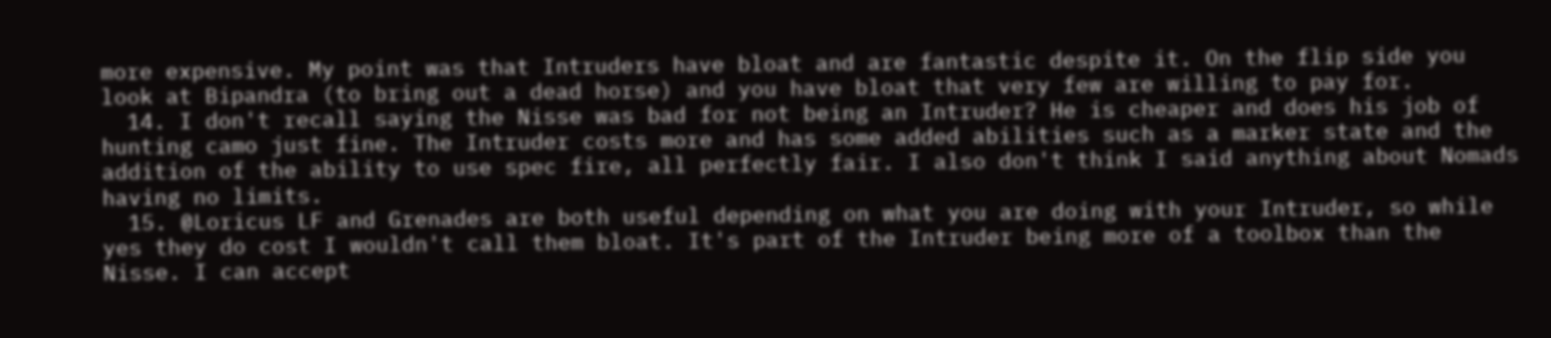more expensive. My point was that Intruders have bloat and are fantastic despite it. On the flip side you look at Bipandra (to bring out a dead horse) and you have bloat that very few are willing to pay for.
  14. I don't recall saying the Nisse was bad for not being an Intruder? He is cheaper and does his job of hunting camo just fine. The Intruder costs more and has some added abilities such as a marker state and the addition of the ability to use spec fire, all perfectly fair. I also don't think I said anything about Nomads having no limits.
  15. @Loricus LF and Grenades are both useful depending on what you are doing with your Intruder, so while yes they do cost I wouldn't call them bloat. It's part of the Intruder being more of a toolbox than the Nisse. I can accept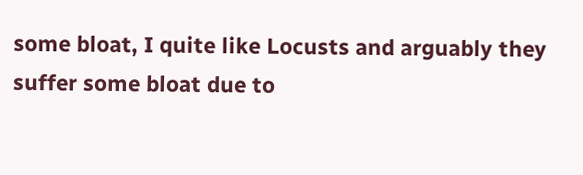some bloat, I quite like Locusts and arguably they suffer some bloat due to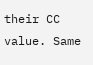their CC value. Same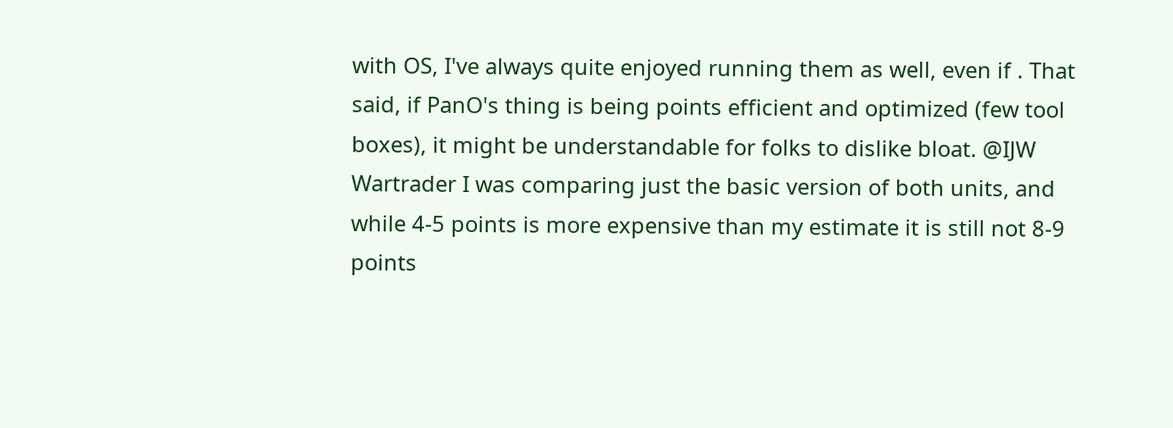with OS, I've always quite enjoyed running them as well, even if . That said, if PanO's thing is being points efficient and optimized (few tool boxes), it might be understandable for folks to dislike bloat. @IJW Wartrader I was comparing just the basic version of both units, and while 4-5 points is more expensive than my estimate it is still not 8-9 points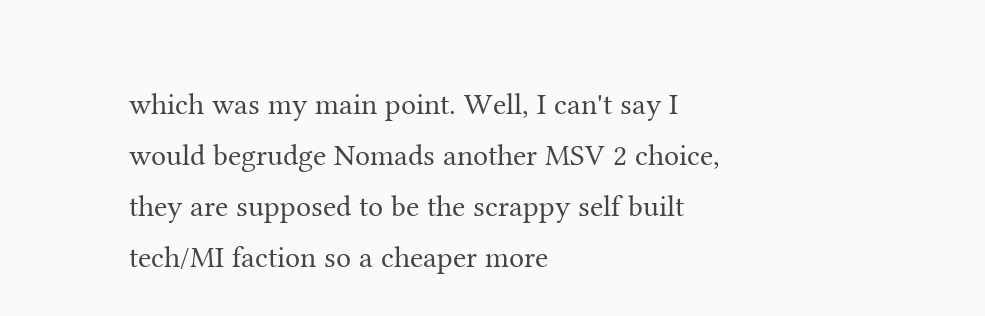which was my main point. Well, I can't say I would begrudge Nomads another MSV 2 choice, they are supposed to be the scrappy self built tech/MI faction so a cheaper more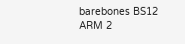barebones BS12 ARM 2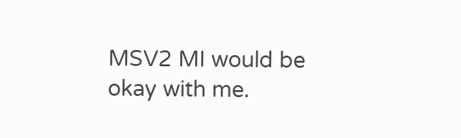MSV2 MI would be okay with me.